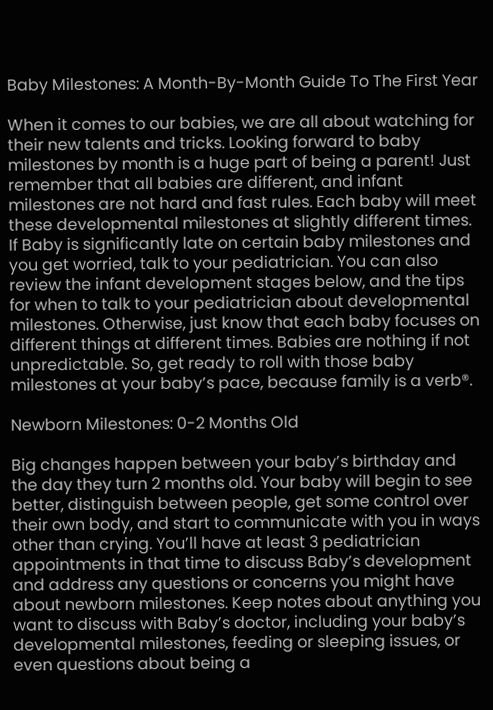Baby Milestones: A Month-By-Month Guide To The First Year

When it comes to our babies, we are all about watching for their new talents and tricks. Looking forward to baby milestones by month is a huge part of being a parent! Just remember that all babies are different, and infant milestones are not hard and fast rules. Each baby will meet these developmental milestones at slightly different times. If Baby is significantly late on certain baby milestones and you get worried, talk to your pediatrician. You can also review the infant development stages below, and the tips for when to talk to your pediatrician about developmental milestones. Otherwise, just know that each baby focuses on different things at different times. Babies are nothing if not unpredictable. So, get ready to roll with those baby milestones at your baby’s pace, because family is a verb®.

Newborn Milestones: 0-2 Months Old

Big changes happen between your baby’s birthday and the day they turn 2 months old. Your baby will begin to see better, distinguish between people, get some control over their own body, and start to communicate with you in ways other than crying. You’ll have at least 3 pediatrician appointments in that time to discuss Baby’s development and address any questions or concerns you might have about newborn milestones. Keep notes about anything you want to discuss with Baby’s doctor, including your baby’s developmental milestones, feeding or sleeping issues, or even questions about being a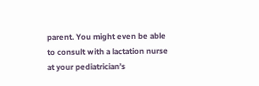parent. You might even be able to consult with a lactation nurse at your pediatrician’s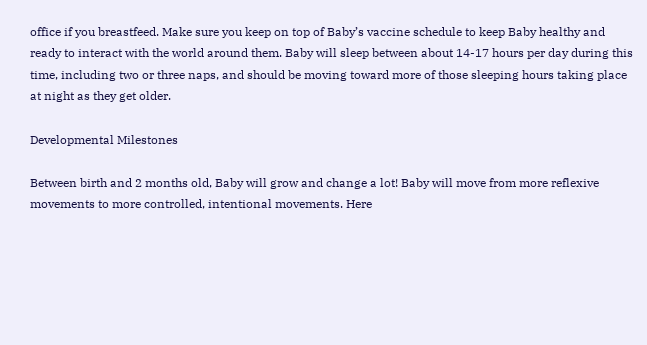office if you breastfeed. Make sure you keep on top of Baby’s vaccine schedule to keep Baby healthy and ready to interact with the world around them. Baby will sleep between about 14-17 hours per day during this time, including two or three naps, and should be moving toward more of those sleeping hours taking place at night as they get older.

Developmental Milestones

Between birth and 2 months old, Baby will grow and change a lot! Baby will move from more reflexive movements to more controlled, intentional movements. Here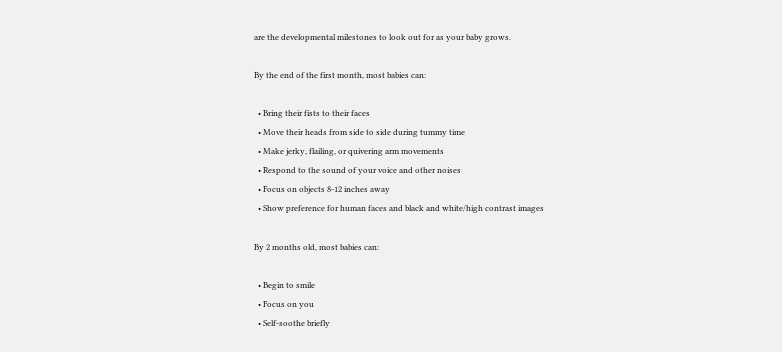are the developmental milestones to look out for as your baby grows.

By the end of the first month, most babies can:

  • Bring their fists to their faces
  • Move their heads from side to side during tummy time
  • Make jerky, flailing, or quivering arm movements
  • Respond to the sound of your voice and other noises
  • Focus on objects 8-12 inches away
  • Show preference for human faces and black and white/high contrast images

By 2 months old, most babies can:

  • Begin to smile
  • Focus on you
  • Self-soothe briefly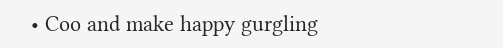• Coo and make happy gurgling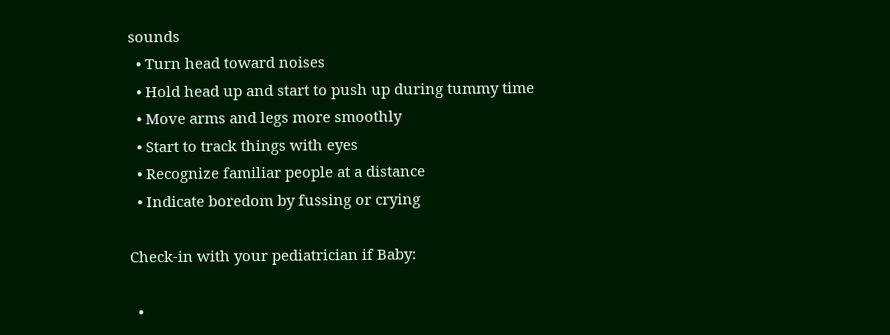sounds
  • Turn head toward noises
  • Hold head up and start to push up during tummy time
  • Move arms and legs more smoothly
  • Start to track things with eyes
  • Recognize familiar people at a distance
  • Indicate boredom by fussing or crying

Check-in with your pediatrician if Baby:

  •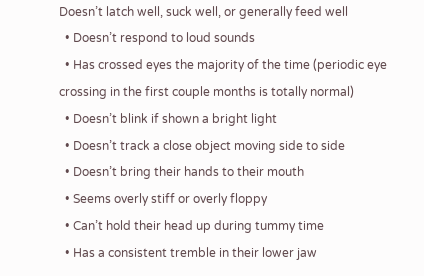Doesn’t latch well, suck well, or generally feed well
  • Doesn’t respond to loud sounds
  • Has crossed eyes the majority of the time (periodic eye crossing in the first couple months is totally normal)
  • Doesn’t blink if shown a bright light
  • Doesn’t track a close object moving side to side
  • Doesn’t bring their hands to their mouth
  • Seems overly stiff or overly floppy
  • Can’t hold their head up during tummy time
  • Has a consistent tremble in their lower jaw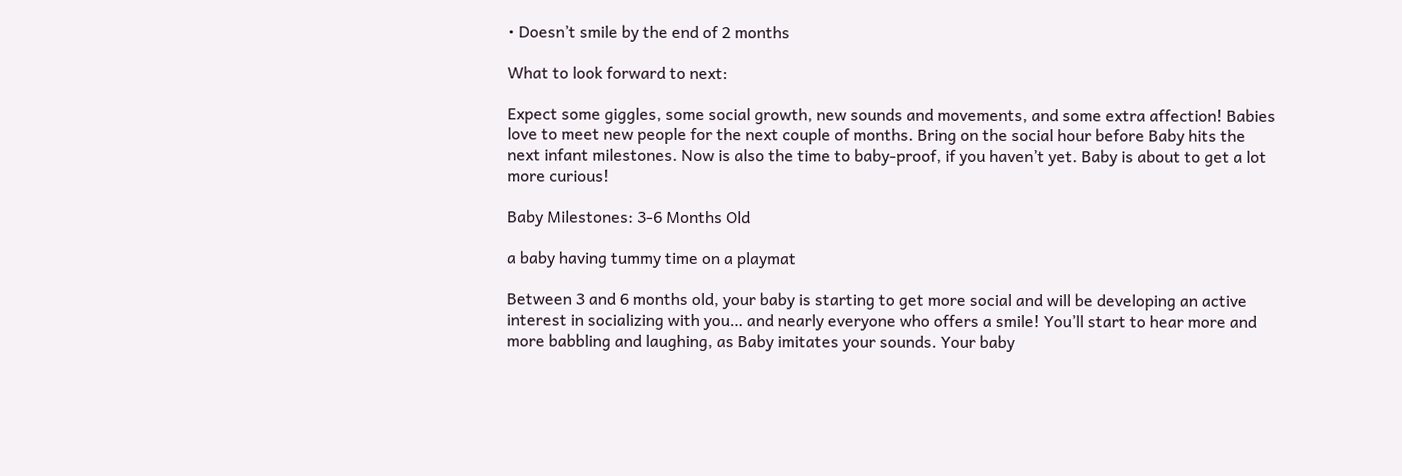• Doesn’t smile by the end of 2 months

What to look forward to next:

Expect some giggles, some social growth, new sounds and movements, and some extra affection! Babies love to meet new people for the next couple of months. Bring on the social hour before Baby hits the next infant milestones. Now is also the time to baby-proof, if you haven’t yet. Baby is about to get a lot more curious!

Baby Milestones: 3-6 Months Old

a baby having tummy time on a playmat

Between 3 and 6 months old, your baby is starting to get more social and will be developing an active interest in socializing with you… and nearly everyone who offers a smile! You’ll start to hear more and more babbling and laughing, as Baby imitates your sounds. Your baby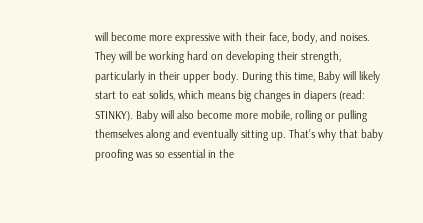will become more expressive with their face, body, and noises. They will be working hard on developing their strength, particularly in their upper body. During this time, Baby will likely start to eat solids, which means big changes in diapers (read: STINKY). Baby will also become more mobile, rolling or pulling themselves along and eventually sitting up. That’s why that baby proofing was so essential in the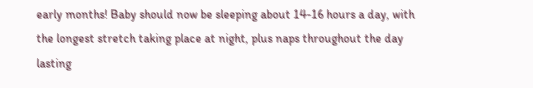early months! Baby should now be sleeping about 14-16 hours a day, with the longest stretch taking place at night, plus naps throughout the day lasting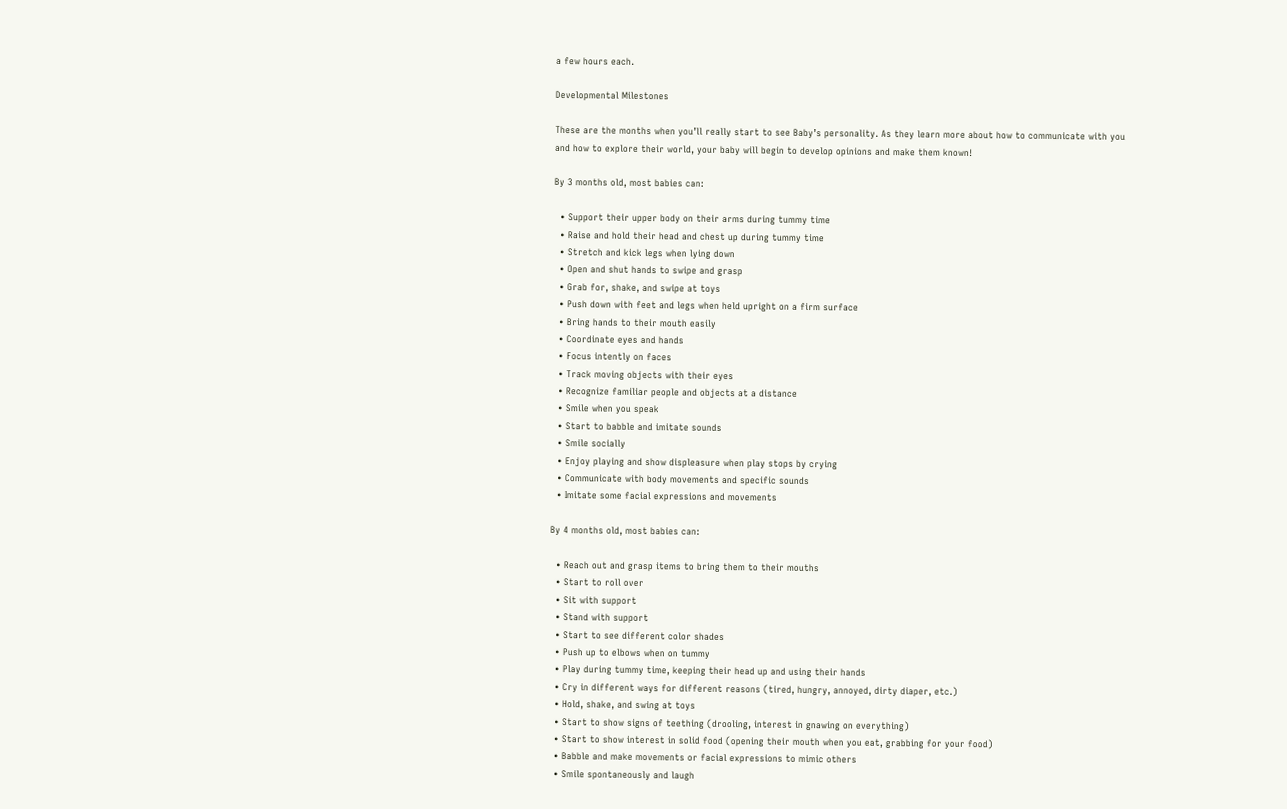a few hours each.

Developmental Milestones

These are the months when you’ll really start to see Baby’s personality. As they learn more about how to communicate with you and how to explore their world, your baby will begin to develop opinions and make them known!

By 3 months old, most babies can:

  • Support their upper body on their arms during tummy time
  • Raise and hold their head and chest up during tummy time
  • Stretch and kick legs when lying down
  • Open and shut hands to swipe and grasp
  • Grab for, shake, and swipe at toys
  • Push down with feet and legs when held upright on a firm surface
  • Bring hands to their mouth easily
  • Coordinate eyes and hands
  • Focus intently on faces
  • Track moving objects with their eyes
  • Recognize familiar people and objects at a distance
  • Smile when you speak
  • Start to babble and imitate sounds
  • Smile socially
  • Enjoy playing and show displeasure when play stops by crying
  • Communicate with body movements and specific sounds
  • Imitate some facial expressions and movements

By 4 months old, most babies can:

  • Reach out and grasp items to bring them to their mouths
  • Start to roll over
  • Sit with support
  • Stand with support
  • Start to see different color shades
  • Push up to elbows when on tummy
  • Play during tummy time, keeping their head up and using their hands
  • Cry in different ways for different reasons (tired, hungry, annoyed, dirty diaper, etc.)
  • Hold, shake, and swing at toys
  • Start to show signs of teething (drooling, interest in gnawing on everything)
  • Start to show interest in solid food (opening their mouth when you eat, grabbing for your food)
  • Babble and make movements or facial expressions to mimic others
  • Smile spontaneously and laugh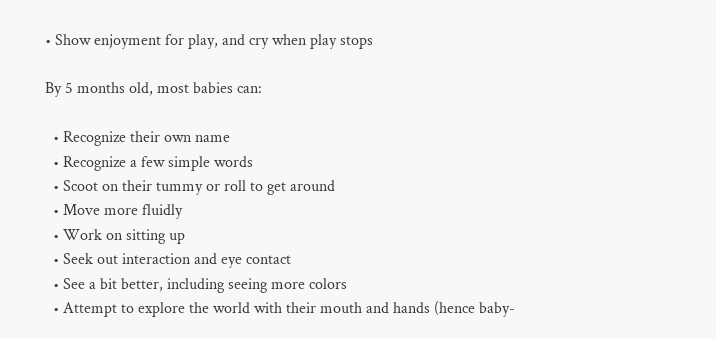• Show enjoyment for play, and cry when play stops

By 5 months old, most babies can:

  • Recognize their own name
  • Recognize a few simple words
  • Scoot on their tummy or roll to get around
  • Move more fluidly
  • Work on sitting up
  • Seek out interaction and eye contact
  • See a bit better, including seeing more colors
  • Attempt to explore the world with their mouth and hands (hence baby-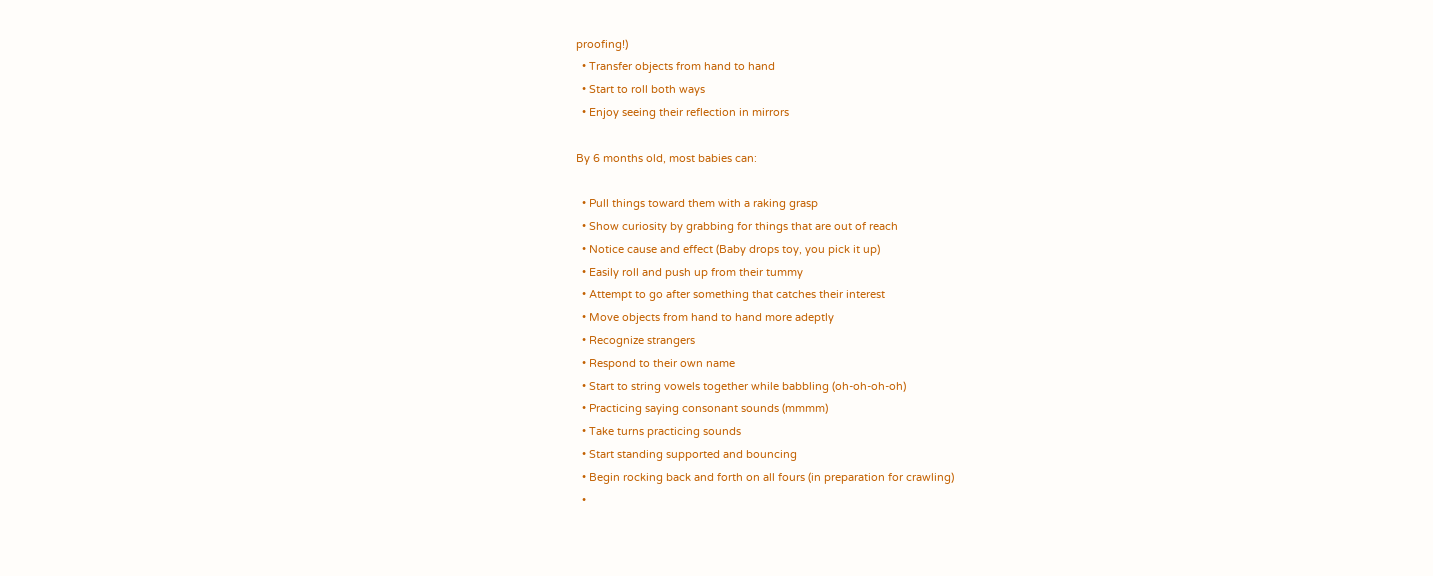proofing!)
  • Transfer objects from hand to hand
  • Start to roll both ways
  • Enjoy seeing their reflection in mirrors

By 6 months old, most babies can:

  • Pull things toward them with a raking grasp
  • Show curiosity by grabbing for things that are out of reach
  • Notice cause and effect (Baby drops toy, you pick it up)
  • Easily roll and push up from their tummy
  • Attempt to go after something that catches their interest
  • Move objects from hand to hand more adeptly
  • Recognize strangers
  • Respond to their own name
  • Start to string vowels together while babbling (oh-oh-oh-oh)
  • Practicing saying consonant sounds (mmmm)
  • Take turns practicing sounds
  • Start standing supported and bouncing
  • Begin rocking back and forth on all fours (in preparation for crawling)
  •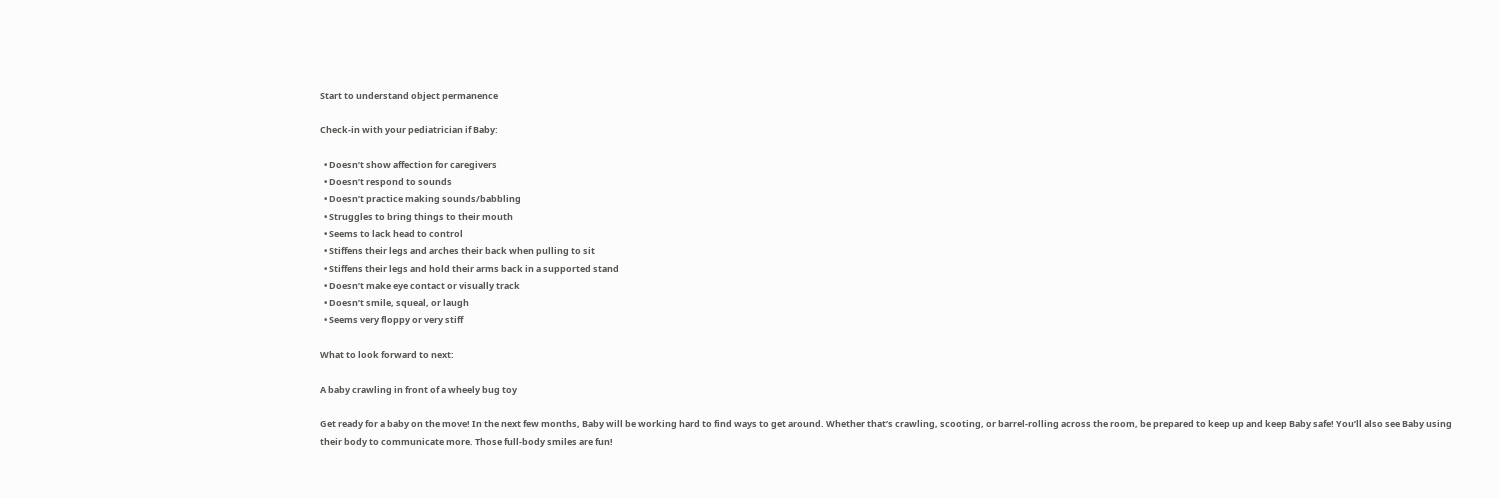Start to understand object permanence

Check-in with your pediatrician if Baby:

  • Doesn’t show affection for caregivers
  • Doesn’t respond to sounds
  • Doesn’t practice making sounds/babbling
  • Struggles to bring things to their mouth
  • Seems to lack head to control
  • Stiffens their legs and arches their back when pulling to sit
  • Stiffens their legs and hold their arms back in a supported stand
  • Doesn’t make eye contact or visually track
  • Doesn’t smile, squeal, or laugh
  • Seems very floppy or very stiff

What to look forward to next:

A baby crawling in front of a wheely bug toy

Get ready for a baby on the move! In the next few months, Baby will be working hard to find ways to get around. Whether that’s crawling, scooting, or barrel-rolling across the room, be prepared to keep up and keep Baby safe! You’ll also see Baby using their body to communicate more. Those full-body smiles are fun!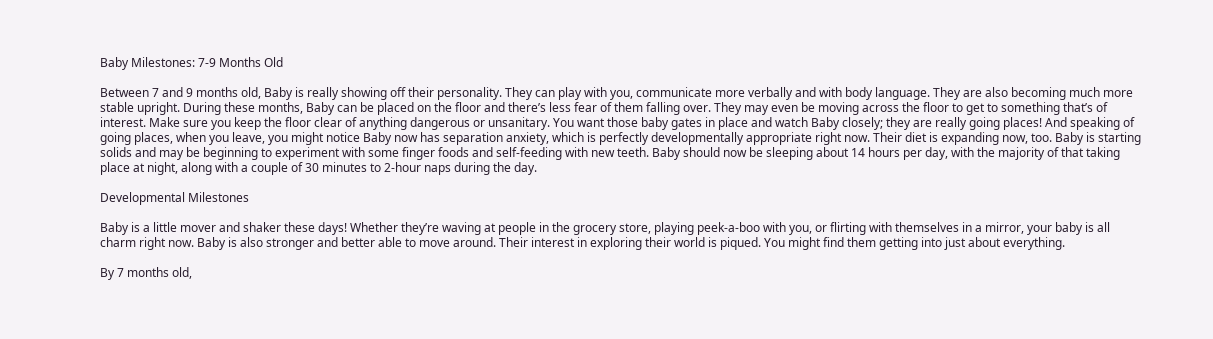Baby Milestones: 7-9 Months Old

Between 7 and 9 months old, Baby is really showing off their personality. They can play with you, communicate more verbally and with body language. They are also becoming much more stable upright. During these months, Baby can be placed on the floor and there’s less fear of them falling over. They may even be moving across the floor to get to something that’s of interest. Make sure you keep the floor clear of anything dangerous or unsanitary. You want those baby gates in place and watch Baby closely; they are really going places! And speaking of going places, when you leave, you might notice Baby now has separation anxiety, which is perfectly developmentally appropriate right now. Their diet is expanding now, too. Baby is starting solids and may be beginning to experiment with some finger foods and self-feeding with new teeth. Baby should now be sleeping about 14 hours per day, with the majority of that taking place at night, along with a couple of 30 minutes to 2-hour naps during the day.

Developmental Milestones

Baby is a little mover and shaker these days! Whether they’re waving at people in the grocery store, playing peek-a-boo with you, or flirting with themselves in a mirror, your baby is all charm right now. Baby is also stronger and better able to move around. Their interest in exploring their world is piqued. You might find them getting into just about everything.

By 7 months old,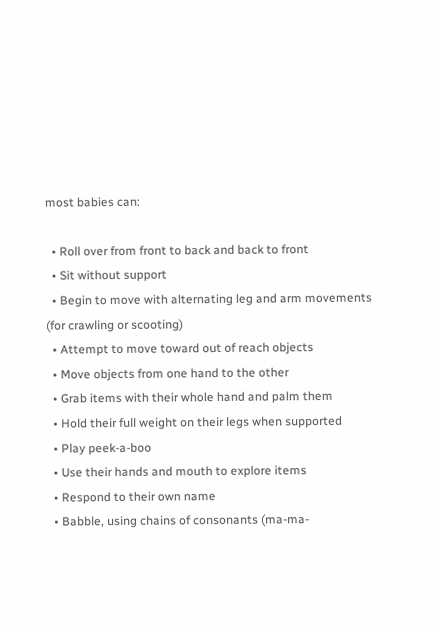most babies can:

  • Roll over from front to back and back to front
  • Sit without support
  • Begin to move with alternating leg and arm movements (for crawling or scooting)
  • Attempt to move toward out of reach objects
  • Move objects from one hand to the other
  • Grab items with their whole hand and palm them
  • Hold their full weight on their legs when supported
  • Play peek-a-boo
  • Use their hands and mouth to explore items
  • Respond to their own name
  • Babble, using chains of consonants (ma-ma-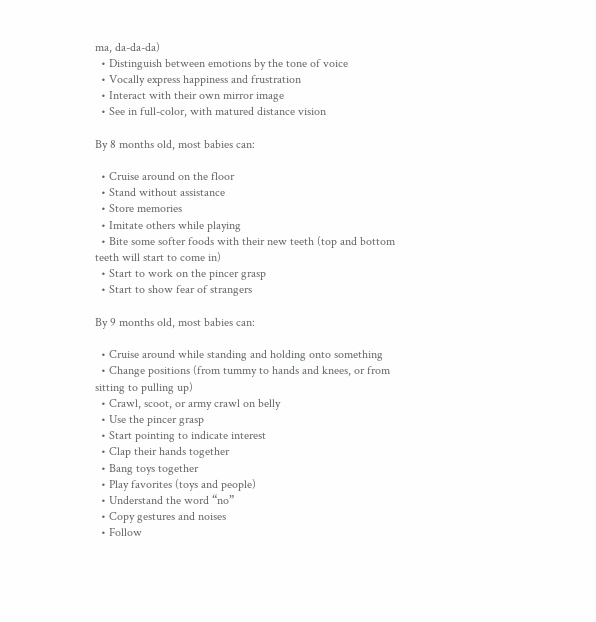ma, da-da-da)
  • Distinguish between emotions by the tone of voice
  • Vocally express happiness and frustration
  • Interact with their own mirror image
  • See in full-color, with matured distance vision

By 8 months old, most babies can:

  • Cruise around on the floor
  • Stand without assistance
  • Store memories
  • Imitate others while playing
  • Bite some softer foods with their new teeth (top and bottom teeth will start to come in)
  • Start to work on the pincer grasp
  • Start to show fear of strangers

By 9 months old, most babies can:

  • Cruise around while standing and holding onto something
  • Change positions (from tummy to hands and knees, or from sitting to pulling up)
  • Crawl, scoot, or army crawl on belly
  • Use the pincer grasp
  • Start pointing to indicate interest
  • Clap their hands together
  • Bang toys together
  • Play favorites (toys and people)
  • Understand the word “no”
  • Copy gestures and noises
  • Follow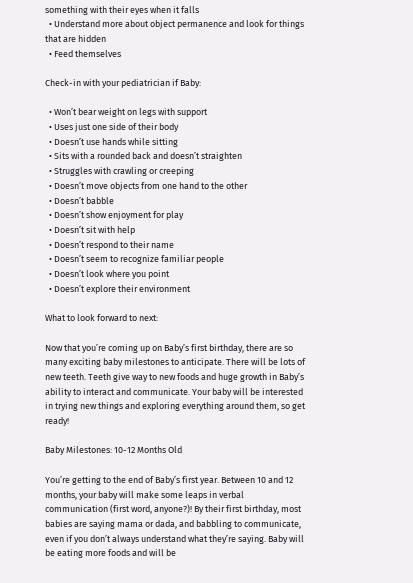something with their eyes when it falls
  • Understand more about object permanence and look for things that are hidden
  • Feed themselves

Check-in with your pediatrician if Baby:

  • Won’t bear weight on legs with support
  • Uses just one side of their body
  • Doesn’t use hands while sitting
  • Sits with a rounded back and doesn’t straighten
  • Struggles with crawling or creeping
  • Doesn’t move objects from one hand to the other
  • Doesn’t babble
  • Doesn’t show enjoyment for play
  • Doesn’t sit with help
  • Doesn’t respond to their name
  • Doesn’t seem to recognize familiar people
  • Doesn’t look where you point
  • Doesn’t explore their environment

What to look forward to next:

Now that you’re coming up on Baby’s first birthday, there are so many exciting baby milestones to anticipate. There will be lots of new teeth. Teeth give way to new foods and huge growth in Baby’s ability to interact and communicate. Your baby will be interested in trying new things and exploring everything around them, so get ready!

Baby Milestones: 10-12 Months Old

You’re getting to the end of Baby’s first year. Between 10 and 12 months, your baby will make some leaps in verbal communication (first word, anyone?)! By their first birthday, most babies are saying mama or dada, and babbling to communicate, even if you don’t always understand what they’re saying. Baby will be eating more foods and will be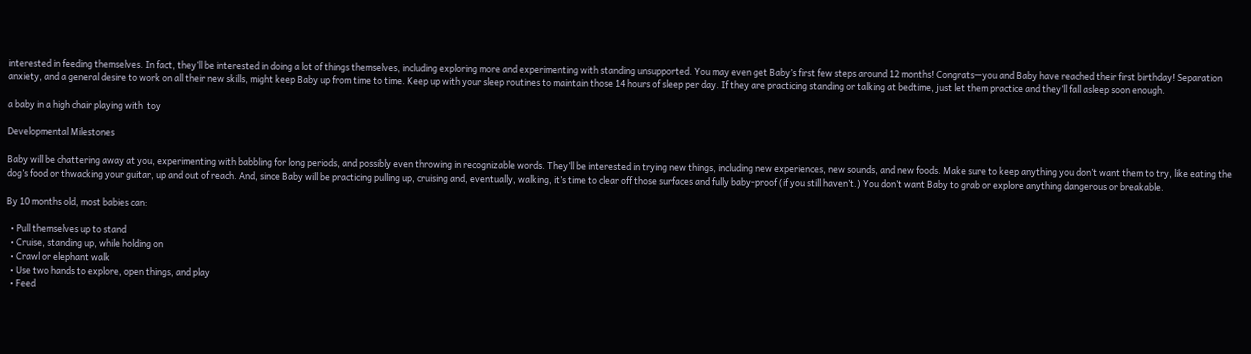interested in feeding themselves. In fact, they’ll be interested in doing a lot of things themselves, including exploring more and experimenting with standing unsupported. You may even get Baby’s first few steps around 12 months! Congrats—you and Baby have reached their first birthday! Separation anxiety, and a general desire to work on all their new skills, might keep Baby up from time to time. Keep up with your sleep routines to maintain those 14 hours of sleep per day. If they are practicing standing or talking at bedtime, just let them practice and they’ll fall asleep soon enough.

a baby in a high chair playing with  toy

Developmental Milestones

Baby will be chattering away at you, experimenting with babbling for long periods, and possibly even throwing in recognizable words. They’ll be interested in trying new things, including new experiences, new sounds, and new foods. Make sure to keep anything you don’t want them to try, like eating the dog’s food or thwacking your guitar, up and out of reach. And, since Baby will be practicing pulling up, cruising and, eventually, walking, it’s time to clear off those surfaces and fully baby-proof (if you still haven’t.) You don’t want Baby to grab or explore anything dangerous or breakable.

By 10 months old, most babies can:

  • Pull themselves up to stand
  • Cruise, standing up, while holding on
  • Crawl or elephant walk
  • Use two hands to explore, open things, and play
  • Feed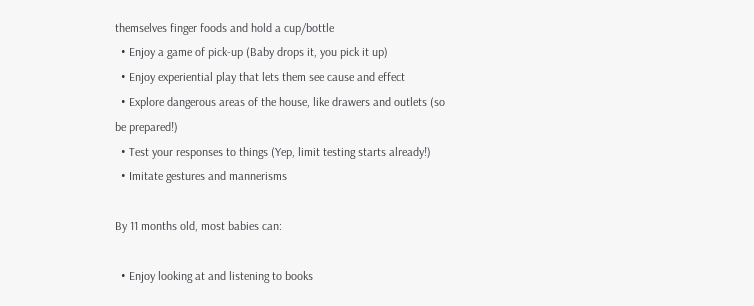themselves finger foods and hold a cup/bottle
  • Enjoy a game of pick-up (Baby drops it, you pick it up)
  • Enjoy experiential play that lets them see cause and effect
  • Explore dangerous areas of the house, like drawers and outlets (so be prepared!)
  • Test your responses to things (Yep, limit testing starts already!)
  • Imitate gestures and mannerisms

By 11 months old, most babies can:

  • Enjoy looking at and listening to books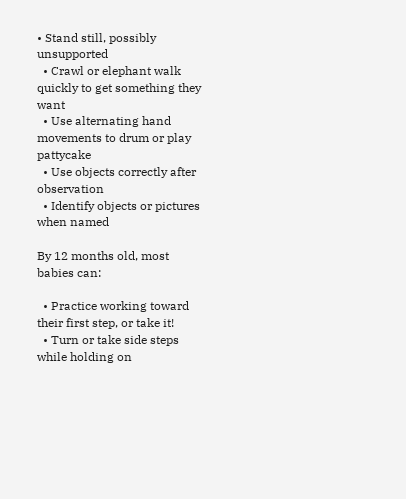• Stand still, possibly unsupported
  • Crawl or elephant walk quickly to get something they want
  • Use alternating hand movements to drum or play pattycake
  • Use objects correctly after observation
  • Identify objects or pictures when named

By 12 months old, most babies can:

  • Practice working toward their first step, or take it!
  • Turn or take side steps while holding on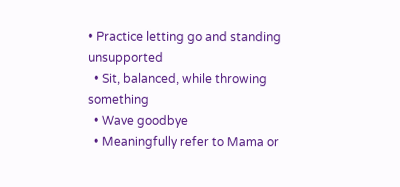• Practice letting go and standing unsupported
  • Sit, balanced, while throwing something
  • Wave goodbye
  • Meaningfully refer to Mama or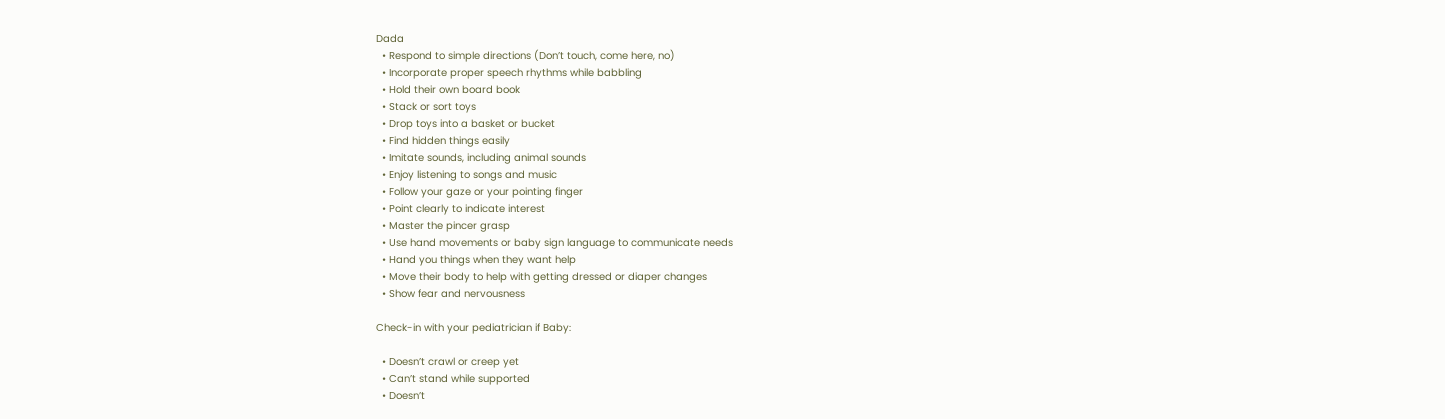Dada
  • Respond to simple directions (Don’t touch, come here, no)
  • Incorporate proper speech rhythms while babbling
  • Hold their own board book
  • Stack or sort toys
  • Drop toys into a basket or bucket
  • Find hidden things easily
  • Imitate sounds, including animal sounds
  • Enjoy listening to songs and music
  • Follow your gaze or your pointing finger
  • Point clearly to indicate interest
  • Master the pincer grasp
  • Use hand movements or baby sign language to communicate needs
  • Hand you things when they want help
  • Move their body to help with getting dressed or diaper changes
  • Show fear and nervousness

Check-in with your pediatrician if Baby:

  • Doesn’t crawl or creep yet
  • Can’t stand while supported
  • Doesn’t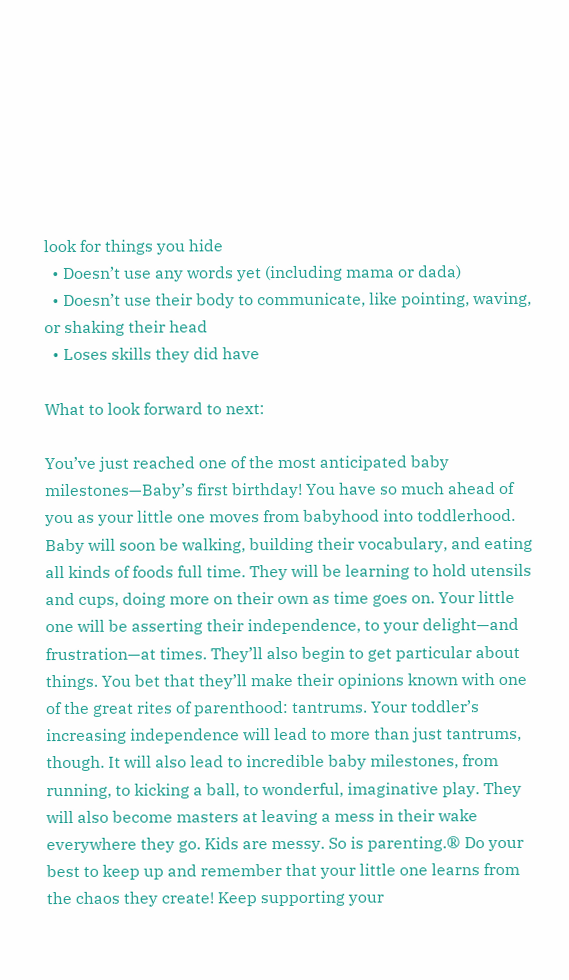look for things you hide
  • Doesn’t use any words yet (including mama or dada)
  • Doesn’t use their body to communicate, like pointing, waving, or shaking their head
  • Loses skills they did have

What to look forward to next:

You’ve just reached one of the most anticipated baby milestones—Baby’s first birthday! You have so much ahead of you as your little one moves from babyhood into toddlerhood. Baby will soon be walking, building their vocabulary, and eating all kinds of foods full time. They will be learning to hold utensils and cups, doing more on their own as time goes on. Your little one will be asserting their independence, to your delight—and frustration—at times. They’ll also begin to get particular about things. You bet that they’ll make their opinions known with one of the great rites of parenthood: tantrums. Your toddler’s increasing independence will lead to more than just tantrums, though. It will also lead to incredible baby milestones, from running, to kicking a ball, to wonderful, imaginative play. They will also become masters at leaving a mess in their wake everywhere they go. Kids are messy. So is parenting.® Do your best to keep up and remember that your little one learns from the chaos they create! Keep supporting your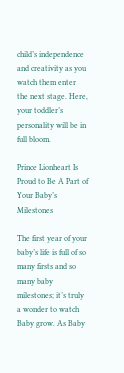child’s independence and creativity as you watch them enter the next stage. Here, your toddler’s personality will be in full bloom.

Prince Lionheart Is Proud to Be A Part of Your Baby’s Milestones

The first year of your baby’s life is full of so many firsts and so many baby milestones; it’s truly a wonder to watch Baby grow. As Baby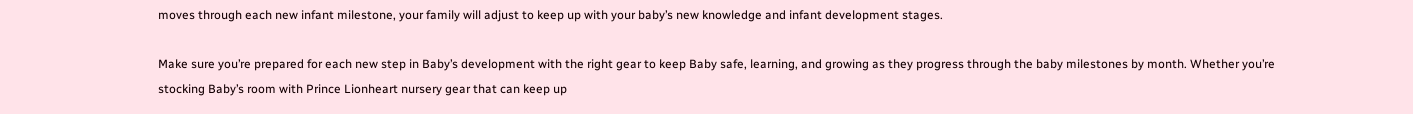moves through each new infant milestone, your family will adjust to keep up with your baby’s new knowledge and infant development stages.

Make sure you’re prepared for each new step in Baby’s development with the right gear to keep Baby safe, learning, and growing as they progress through the baby milestones by month. Whether you’re stocking Baby’s room with Prince Lionheart nursery gear that can keep up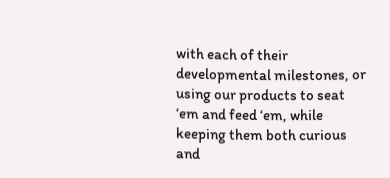with each of their developmental milestones, or using our products to seat ‘em and feed ‘em, while keeping them both curious and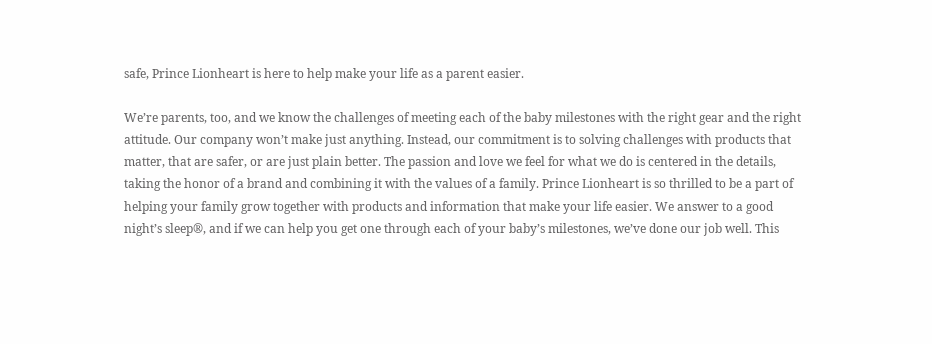safe, Prince Lionheart is here to help make your life as a parent easier.

We’re parents, too, and we know the challenges of meeting each of the baby milestones with the right gear and the right attitude. Our company won’t make just anything. Instead, our commitment is to solving challenges with products that matter, that are safer, or are just plain better. The passion and love we feel for what we do is centered in the details, taking the honor of a brand and combining it with the values of a family. Prince Lionheart is so thrilled to be a part of helping your family grow together with products and information that make your life easier. We answer to a good night’s sleep®, and if we can help you get one through each of your baby’s milestones, we’ve done our job well. This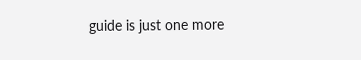guide is just one more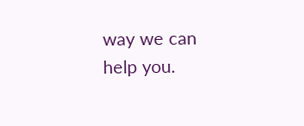way we can help you.